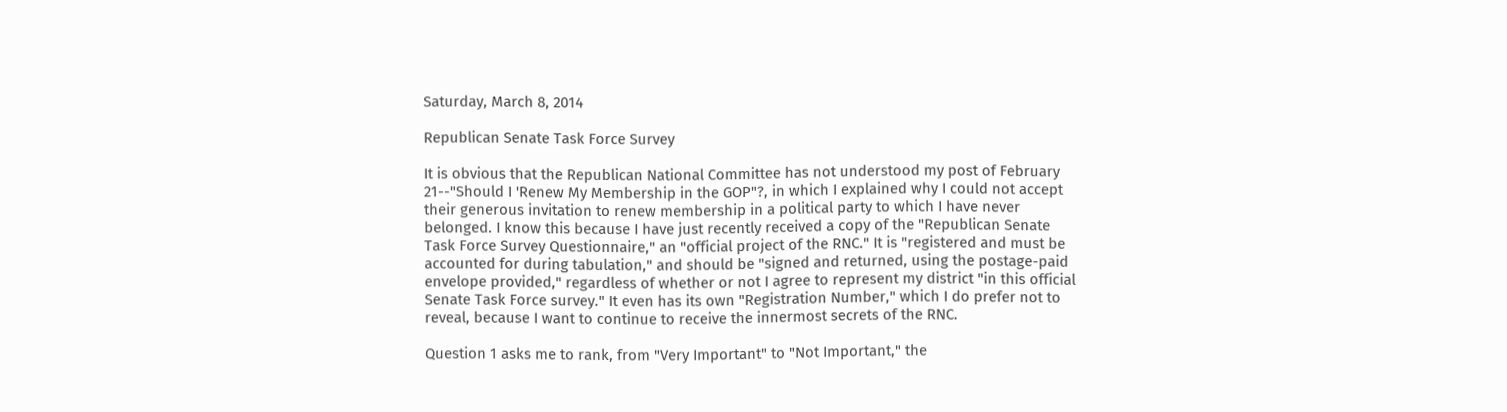Saturday, March 8, 2014

Republican Senate Task Force Survey

It is obvious that the Republican National Committee has not understood my post of February 21--"Should I 'Renew My Membership in the GOP"?, in which I explained why I could not accept their generous invitation to renew membership in a political party to which I have never belonged. I know this because I have just recently received a copy of the "Republican Senate Task Force Survey Questionnaire," an "official project of the RNC." It is "registered and must be accounted for during tabulation," and should be "signed and returned, using the postage-paid envelope provided," regardless of whether or not I agree to represent my district "in this official Senate Task Force survey." It even has its own "Registration Number," which I do prefer not to reveal, because I want to continue to receive the innermost secrets of the RNC.

Question 1 asks me to rank, from "Very Important" to "Not Important," the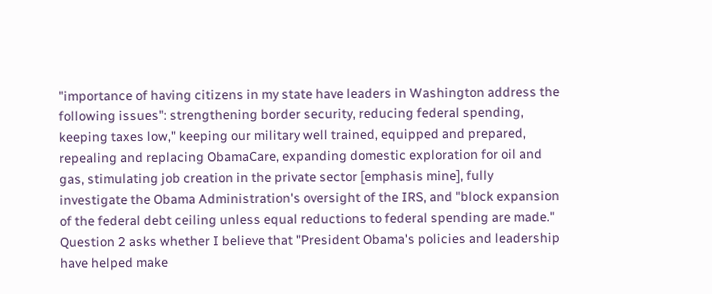"importance of having citizens in my state have leaders in Washington address the following issues": strengthening border security, reducing federal spending, keeping taxes low," keeping our military well trained, equipped and prepared, repealing and replacing ObamaCare, expanding domestic exploration for oil and gas, stimulating job creation in the private sector [emphasis mine], fully investigate the Obama Administration's oversight of the IRS, and "block expansion of the federal debt ceiling unless equal reductions to federal spending are made." Question 2 asks whether I believe that "President Obama's policies and leadership have helped make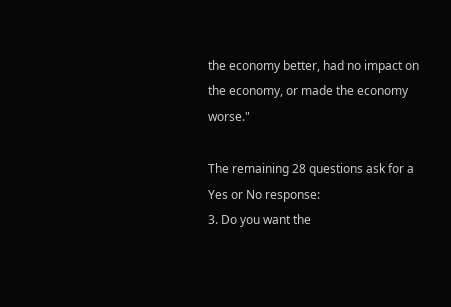the economy better, had no impact on the economy, or made the economy worse."

The remaining 28 questions ask for a Yes or No response:
3. Do you want the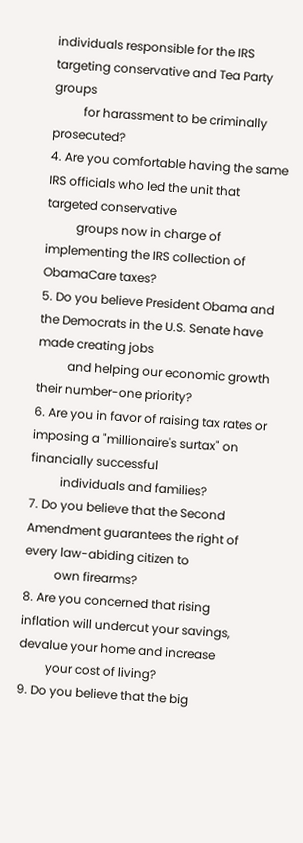individuals responsible for the IRS targeting conservative and Tea Party groups
          for harassment to be criminally prosecuted?
4. Are you comfortable having the same IRS officials who led the unit that targeted conservative
          groups now in charge of implementing the IRS collection of ObamaCare taxes?
5. Do you believe President Obama and the Democrats in the U.S. Senate have made creating jobs
          and helping our economic growth their number-one priority?
6. Are you in favor of raising tax rates or imposing a "millionaire's surtax" on financially successful
          individuals and families?
7. Do you believe that the Second Amendment guarantees the right of every law-abiding citizen to
          own firearms?
8. Are you concerned that rising inflation will undercut your savings, devalue your home and increase
         your cost of living?
9. Do you believe that the big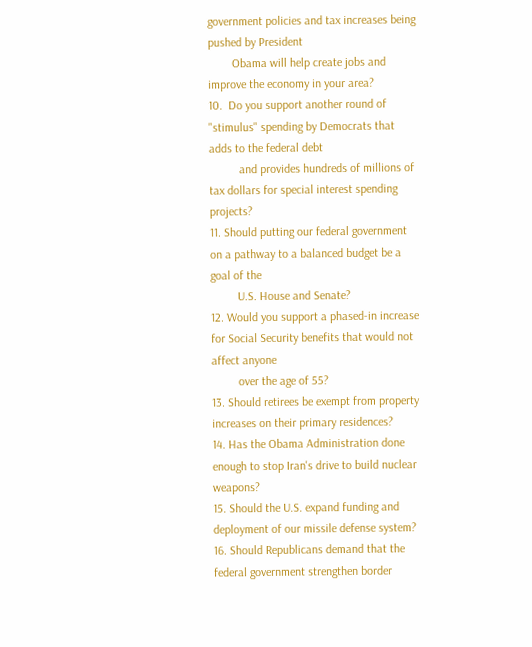government policies and tax increases being pushed by President
        Obama will help create jobs and improve the economy in your area?
10.  Do you support another round of "stimulus" spending by Democrats that adds to the federal debt
          and provides hundreds of millions of tax dollars for special interest spending projects?
11. Should putting our federal government on a pathway to a balanced budget be a goal of the
         U.S. House and Senate?
12. Would you support a phased-in increase for Social Security benefits that would not affect anyone
         over the age of 55?
13. Should retirees be exempt from property increases on their primary residences?
14. Has the Obama Administration done enough to stop Iran's drive to build nuclear weapons?
15. Should the U.S. expand funding and deployment of our missile defense system?
16. Should Republicans demand that the federal government strengthen border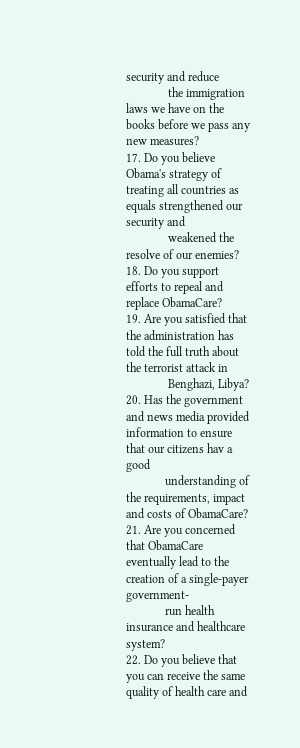security and reduce
              the immigration laws we have on the books before we pass any new measures?
17. Do you believe Obama's strategy of treating all countries as equals strengthened our security and
              weakened the resolve of our enemies?
18. Do you support efforts to repeal and replace ObamaCare?
19. Are you satisfied that the administration has told the full truth about the terrorist attack in
              Benghazi, Libya?
20. Has the government and news media provided information to ensure that our citizens hav a good
             understanding of the requirements, impact and costs of ObamaCare?
21. Are you concerned that ObamaCare eventually lead to the creation of a single-payer government-
             run health insurance and healthcare system?
22. Do you believe that you can receive the same quality of health care and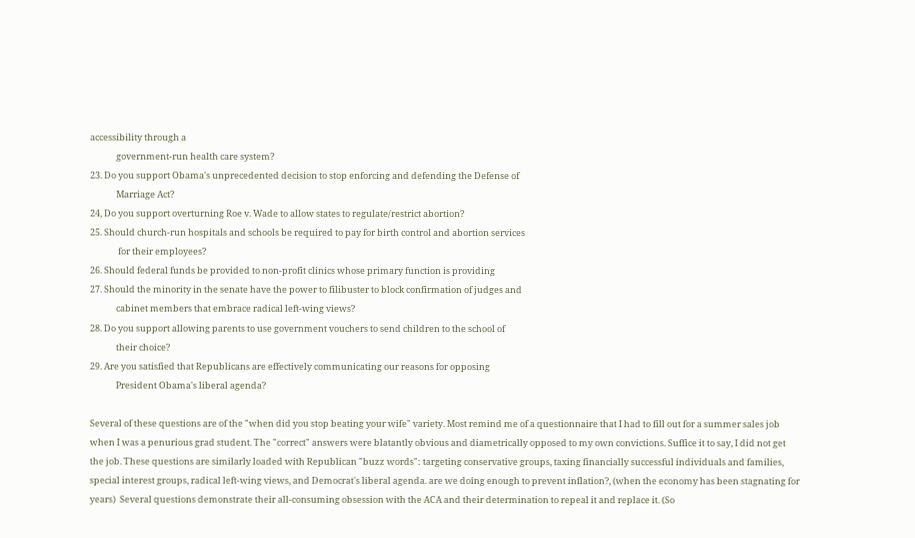accessibility through a
             government-run health care system?
23. Do you support Obama's unprecedented decision to stop enforcing and defending the Defense of
             Marriage Act?
24, Do you support overturning Roe v. Wade to allow states to regulate/restrict abortion?
25. Should church-run hospitals and schools be required to pay for birth control and abortion services
              for their employees?
26. Should federal funds be provided to non-profit clinics whose primary function is providing
27. Should the minority in the senate have the power to filibuster to block confirmation of judges and
             cabinet members that embrace radical left-wing views?
28. Do you support allowing parents to use government vouchers to send children to the school of
             their choice?
29. Are you satisfied that Republicans are effectively communicating our reasons for opposing
             President Obama's liberal agenda?

Several of these questions are of the "when did you stop beating your wife" variety. Most remind me of a questionnaire that I had to fill out for a summer sales job when I was a penurious grad student. The "correct" answers were blatantly obvious and diametrically opposed to my own convictions. Suffice it to say, I did not get the job. These questions are similarly loaded with Republican "buzz words": targeting conservative groups, taxing financially successful individuals and families, special interest groups, radical left-wing views, and Democrat's liberal agenda. are we doing enough to prevent inflation?, (when the economy has been stagnating for years)  Several questions demonstrate their all-consuming obsession with the ACA and their determination to repeal it and replace it. (So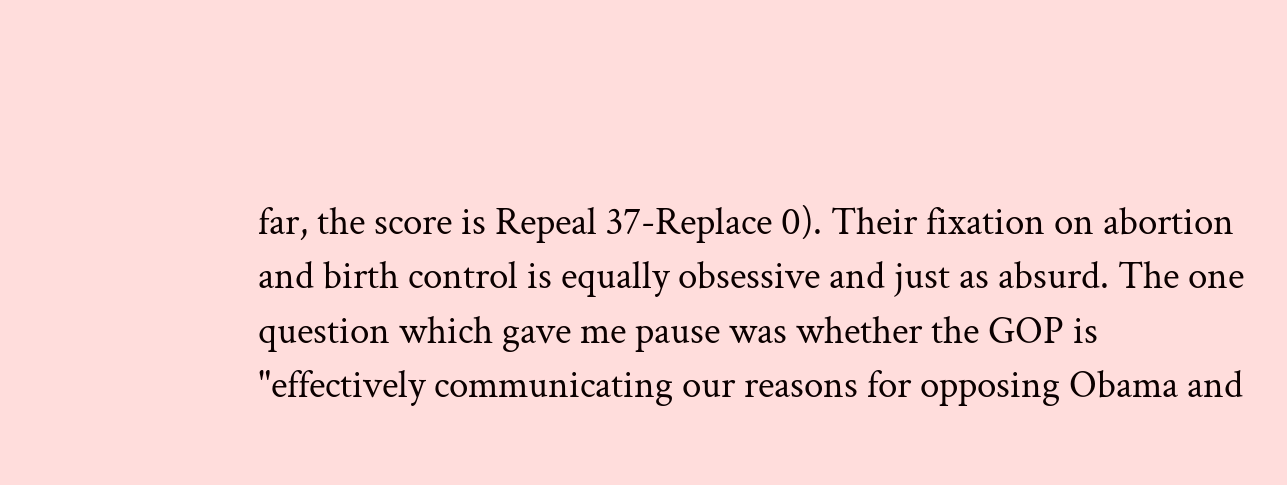far, the score is Repeal 37-Replace 0). Their fixation on abortion and birth control is equally obsessive and just as absurd. The one question which gave me pause was whether the GOP is "effectively communicating our reasons for opposing Obama and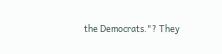the Democrats."? They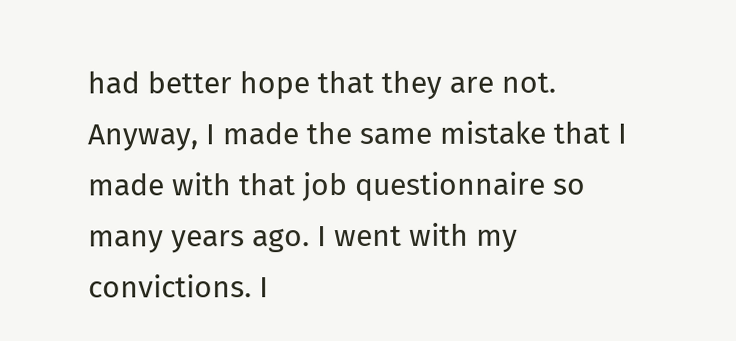had better hope that they are not. Anyway, I made the same mistake that I made with that job questionnaire so many years ago. I went with my convictions. I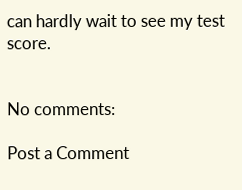can hardly wait to see my test score.


No comments:

Post a Comment